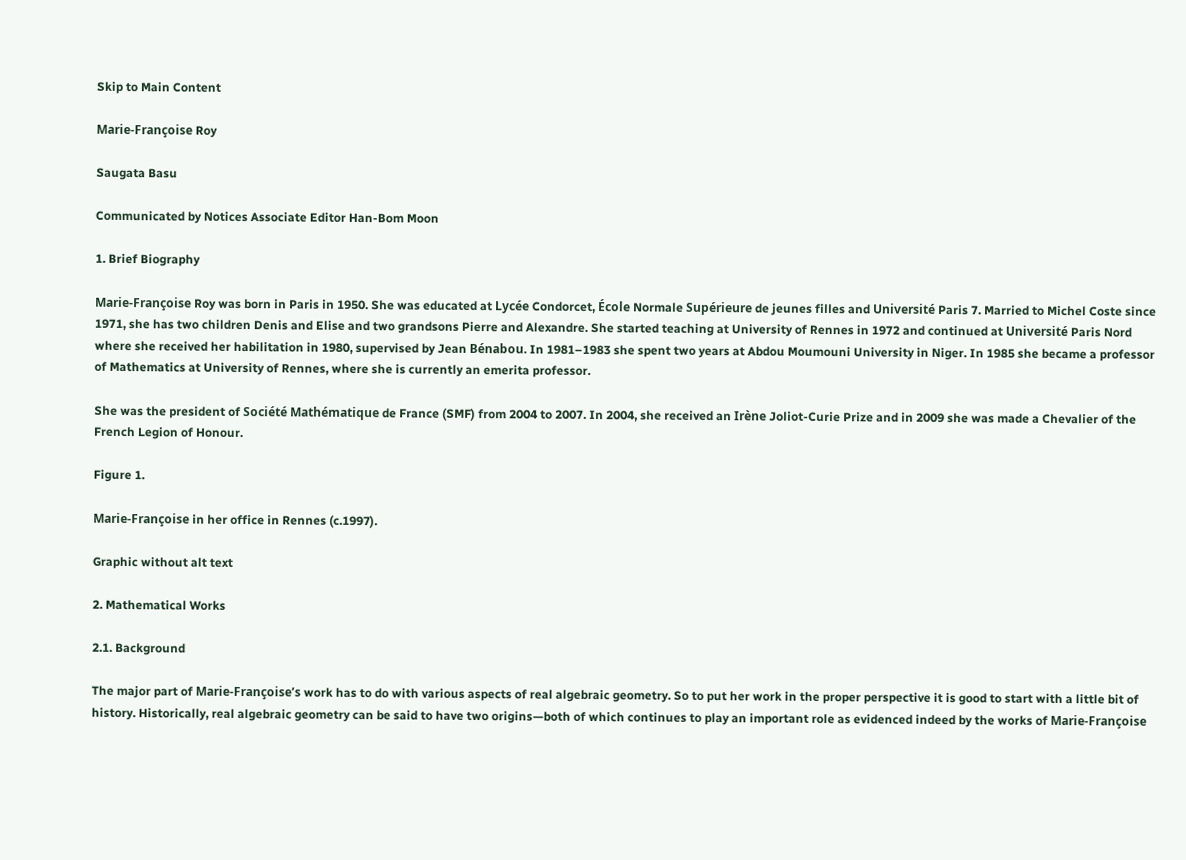Skip to Main Content

Marie-Françoise Roy

Saugata Basu

Communicated by Notices Associate Editor Han-Bom Moon

1. Brief Biography

Marie-Françoise Roy was born in Paris in 1950. She was educated at Lycée Condorcet, École Normale Supérieure de jeunes filles and Université Paris 7. Married to Michel Coste since 1971, she has two children Denis and Elise and two grandsons Pierre and Alexandre. She started teaching at University of Rennes in 1972 and continued at Université Paris Nord where she received her habilitation in 1980, supervised by Jean Bénabou. In 1981–1983 she spent two years at Abdou Moumouni University in Niger. In 1985 she became a professor of Mathematics at University of Rennes, where she is currently an emerita professor.

She was the president of Société Mathématique de France (SMF) from 2004 to 2007. In 2004, she received an Irène Joliot-Curie Prize and in 2009 she was made a Chevalier of the French Legion of Honour.

Figure 1.

Marie-Françoise in her office in Rennes (c.1997).

Graphic without alt text

2. Mathematical Works

2.1. Background

The major part of Marie-Françoise’s work has to do with various aspects of real algebraic geometry. So to put her work in the proper perspective it is good to start with a little bit of history. Historically, real algebraic geometry can be said to have two origins—both of which continues to play an important role as evidenced indeed by the works of Marie-Françoise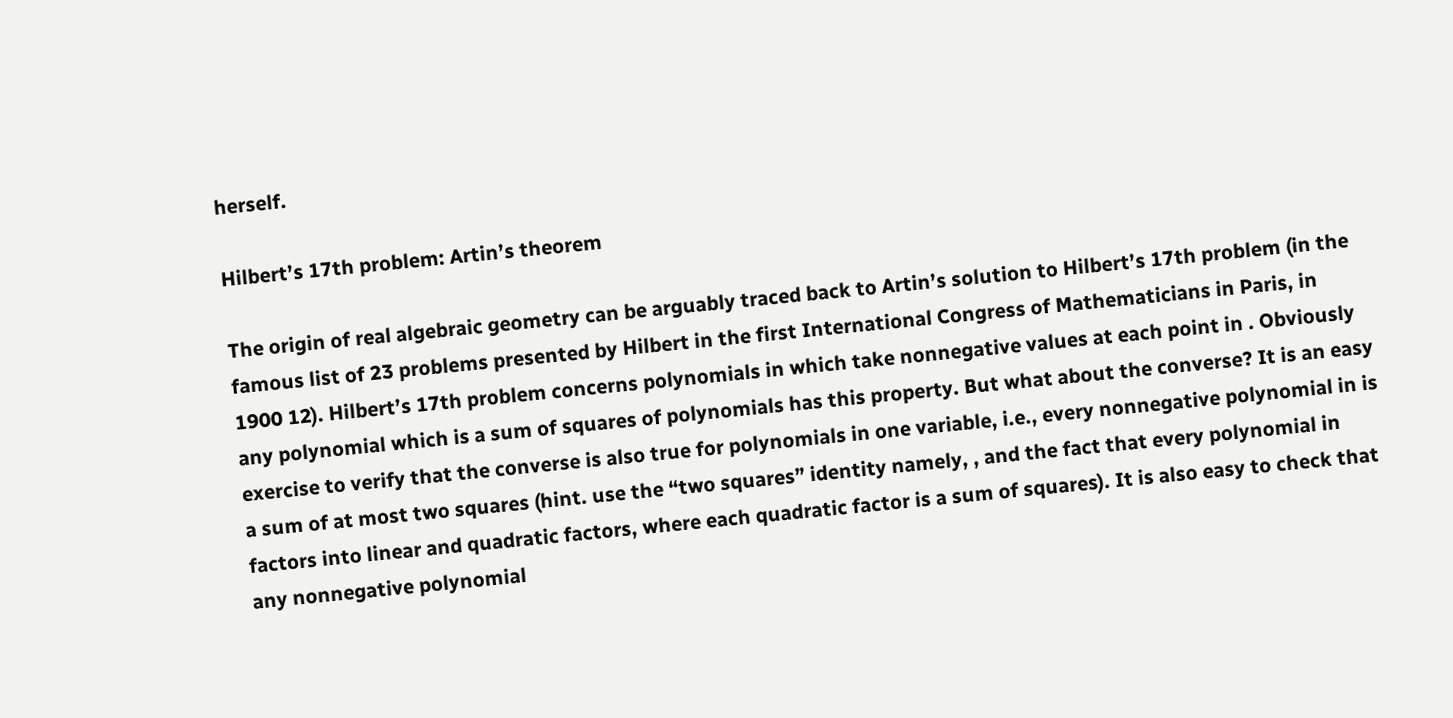herself.

Hilbert’s 17th problem: Artin’s theorem

The origin of real algebraic geometry can be arguably traced back to Artin’s solution to Hilbert’s 17th problem (in the famous list of 23 problems presented by Hilbert in the first International Congress of Mathematicians in Paris, in 1900 12). Hilbert’s 17th problem concerns polynomials in which take nonnegative values at each point in . Obviously any polynomial which is a sum of squares of polynomials has this property. But what about the converse? It is an easy exercise to verify that the converse is also true for polynomials in one variable, i.e., every nonnegative polynomial in is a sum of at most two squares (hint. use the “two squares” identity namely, , and the fact that every polynomial in factors into linear and quadratic factors, where each quadratic factor is a sum of squares). It is also easy to check that any nonnegative polynomial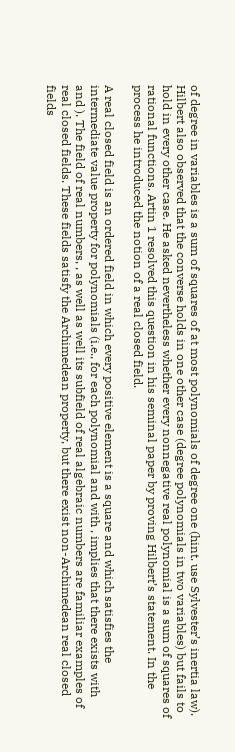of degree in variables is a sum of squares of at most polynomials of degree one (hint. use Sylvester’s inertia law). Hilbert also observed that the converse holds in one other case (degree polynomials in two variables) but fails to hold in every other case. He asked nevertheless whether every nonnegative real polynomial is a sum of squares of rational functions. Artin 1 resolved this question in his seminal paper by proving Hilbert’s statement. In the process he introduced the notion of a real closed field.

A real closed field is an ordered field in which every positive element is a square and which satisfies the intermediate value property for polynomials (i.e., for each polynomial and with , implies that there exists with and ). The field of real numbers, , as well as well its subfield of real algebraic numbers are familiar examples of real closed fields. These fields satisfy the Archimedean property, but there exist non-Archimedean real closed fields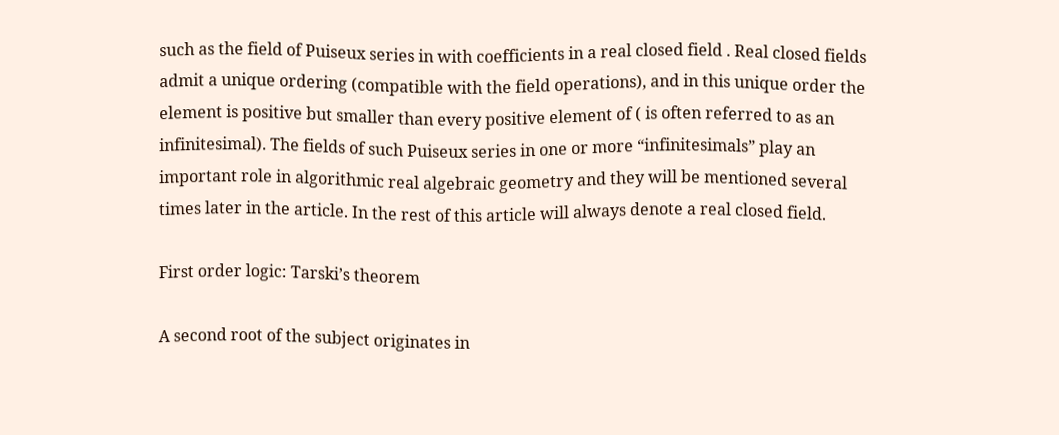such as the field of Puiseux series in with coefficients in a real closed field . Real closed fields admit a unique ordering (compatible with the field operations), and in this unique order the element is positive but smaller than every positive element of ( is often referred to as an infinitesimal). The fields of such Puiseux series in one or more “infinitesimals” play an important role in algorithmic real algebraic geometry and they will be mentioned several times later in the article. In the rest of this article will always denote a real closed field.

First order logic: Tarski’s theorem

A second root of the subject originates in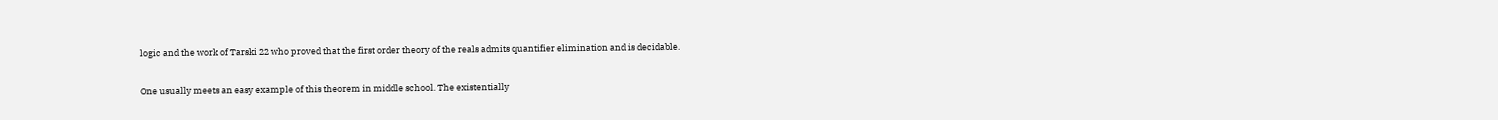logic and the work of Tarski 22 who proved that the first order theory of the reals admits quantifier elimination and is decidable.

One usually meets an easy example of this theorem in middle school. The existentially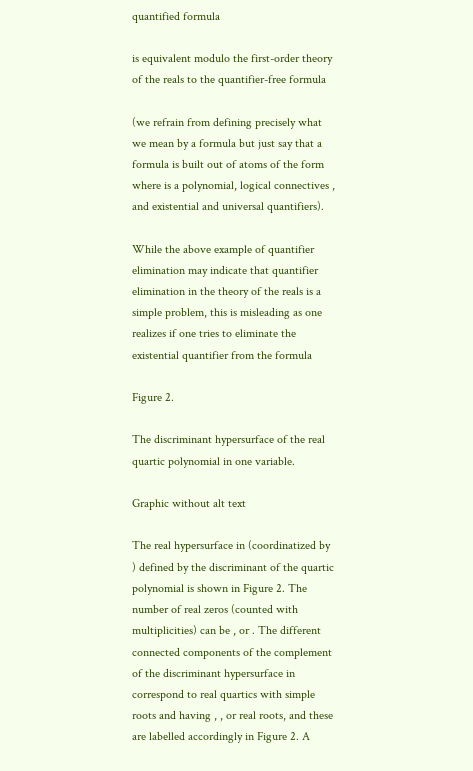quantified formula

is equivalent modulo the first-order theory of the reals to the quantifier-free formula

(we refrain from defining precisely what we mean by a formula but just say that a formula is built out of atoms of the form where is a polynomial, logical connectives , and existential and universal quantifiers).

While the above example of quantifier elimination may indicate that quantifier elimination in the theory of the reals is a simple problem, this is misleading as one realizes if one tries to eliminate the existential quantifier from the formula

Figure 2.

The discriminant hypersurface of the real quartic polynomial in one variable.

Graphic without alt text

The real hypersurface in (coordinatized by ) defined by the discriminant of the quartic polynomial is shown in Figure 2. The number of real zeros (counted with multiplicities) can be , or . The different connected components of the complement of the discriminant hypersurface in correspond to real quartics with simple roots and having , , or real roots, and these are labelled accordingly in Figure 2. A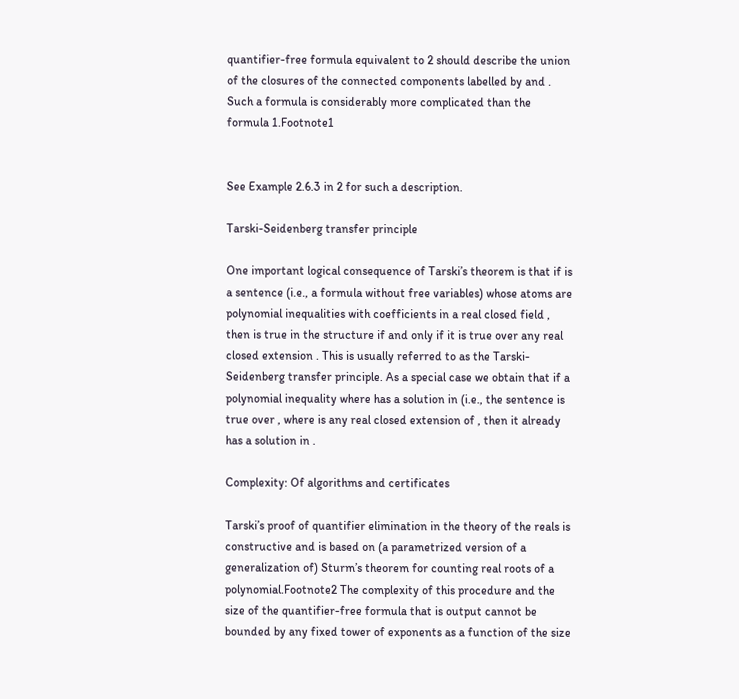quantifier-free formula equivalent to 2 should describe the union of the closures of the connected components labelled by and . Such a formula is considerably more complicated than the formula 1.Footnote1


See Example 2.6.3 in 2 for such a description.

Tarski-Seidenberg transfer principle

One important logical consequence of Tarski’s theorem is that if is a sentence (i.e., a formula without free variables) whose atoms are polynomial inequalities with coefficients in a real closed field , then is true in the structure if and only if it is true over any real closed extension . This is usually referred to as the Tarski-Seidenberg transfer principle. As a special case we obtain that if a polynomial inequality where has a solution in (i.e., the sentence is true over , where is any real closed extension of , then it already has a solution in .

Complexity: Of algorithms and certificates

Tarski’s proof of quantifier elimination in the theory of the reals is constructive and is based on (a parametrized version of a generalization of) Sturm’s theorem for counting real roots of a polynomial.Footnote2 The complexity of this procedure and the size of the quantifier-free formula that is output cannot be bounded by any fixed tower of exponents as a function of the size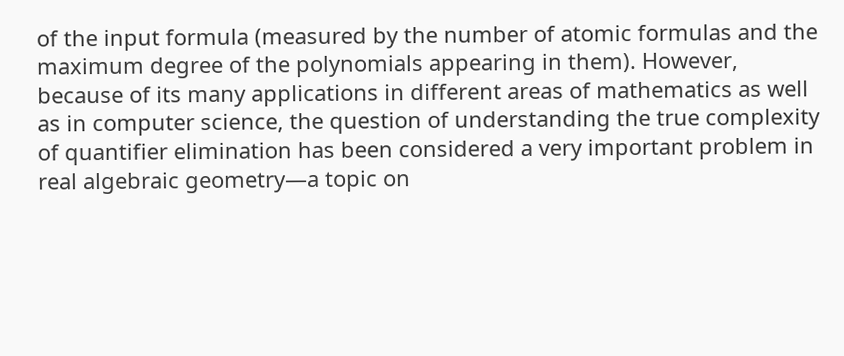of the input formula (measured by the number of atomic formulas and the maximum degree of the polynomials appearing in them). However, because of its many applications in different areas of mathematics as well as in computer science, the question of understanding the true complexity of quantifier elimination has been considered a very important problem in real algebraic geometry—a topic on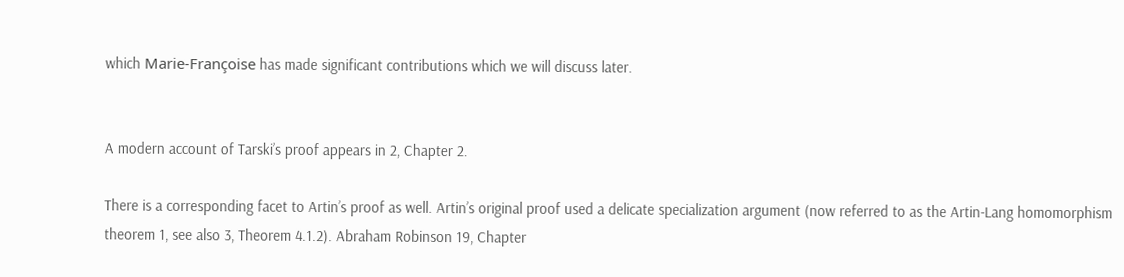which Marie-Françoise has made significant contributions which we will discuss later.


A modern account of Tarski’s proof appears in 2, Chapter 2.

There is a corresponding facet to Artin’s proof as well. Artin’s original proof used a delicate specialization argument (now referred to as the Artin-Lang homomorphism theorem 1, see also 3, Theorem 4.1.2). Abraham Robinson 19, Chapter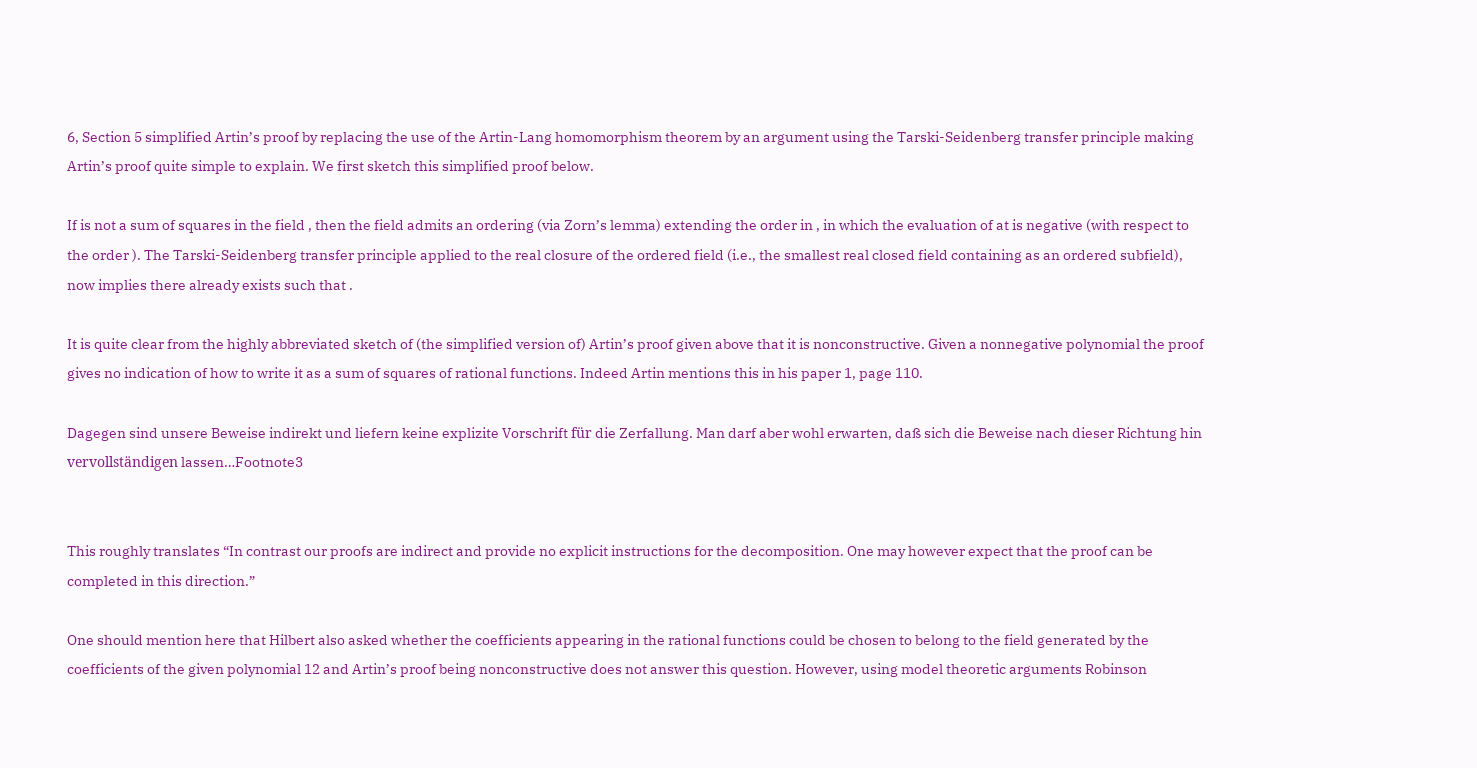6, Section 5 simplified Artin’s proof by replacing the use of the Artin-Lang homomorphism theorem by an argument using the Tarski-Seidenberg transfer principle making Artin’s proof quite simple to explain. We first sketch this simplified proof below.

If is not a sum of squares in the field , then the field admits an ordering (via Zorn’s lemma) extending the order in , in which the evaluation of at is negative (with respect to the order ). The Tarski-Seidenberg transfer principle applied to the real closure of the ordered field (i.e., the smallest real closed field containing as an ordered subfield), now implies there already exists such that .

It is quite clear from the highly abbreviated sketch of (the simplified version of) Artin’s proof given above that it is nonconstructive. Given a nonnegative polynomial the proof gives no indication of how to write it as a sum of squares of rational functions. Indeed Artin mentions this in his paper 1, page 110.

Dagegen sind unsere Beweise indirekt und liefern keine explizite Vorschrift für die Zerfallung. Man darf aber wohl erwarten, daß sich die Beweise nach dieser Richtung hin vervollständigen lassen…Footnote3


This roughly translates “In contrast our proofs are indirect and provide no explicit instructions for the decomposition. One may however expect that the proof can be completed in this direction.”

One should mention here that Hilbert also asked whether the coefficients appearing in the rational functions could be chosen to belong to the field generated by the coefficients of the given polynomial 12 and Artin’s proof being nonconstructive does not answer this question. However, using model theoretic arguments Robinson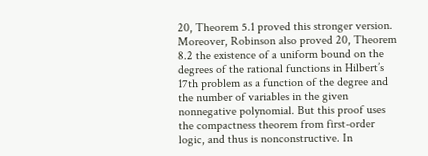20, Theorem 5.1 proved this stronger version. Moreover, Robinson also proved 20, Theorem 8.2 the existence of a uniform bound on the degrees of the rational functions in Hilbert’s 17th problem as a function of the degree and the number of variables in the given nonnegative polynomial. But this proof uses the compactness theorem from first-order logic, and thus is nonconstructive. In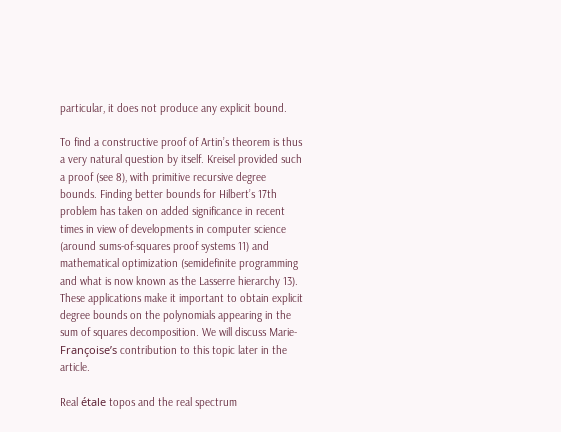particular, it does not produce any explicit bound.

To find a constructive proof of Artin’s theorem is thus a very natural question by itself. Kreisel provided such a proof (see 8), with primitive recursive degree bounds. Finding better bounds for Hilbert’s 17th problem has taken on added significance in recent times in view of developments in computer science (around sums-of-squares proof systems 11) and mathematical optimization (semidefinite programming and what is now known as the Lasserre hierarchy 13). These applications make it important to obtain explicit degree bounds on the polynomials appearing in the sum of squares decomposition. We will discuss Marie-Françoise’s contribution to this topic later in the article.

Real étale topos and the real spectrum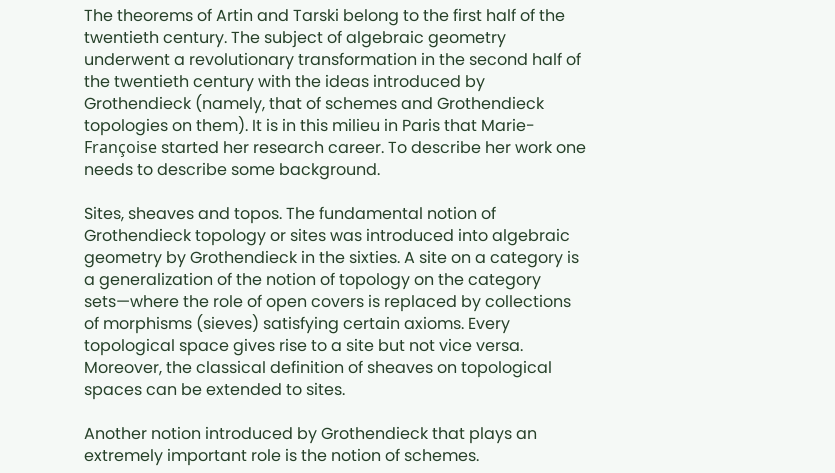The theorems of Artin and Tarski belong to the first half of the twentieth century. The subject of algebraic geometry underwent a revolutionary transformation in the second half of the twentieth century with the ideas introduced by Grothendieck (namely, that of schemes and Grothendieck topologies on them). It is in this milieu in Paris that Marie-Françoise started her research career. To describe her work one needs to describe some background.

Sites, sheaves and topos. The fundamental notion of Grothendieck topology or sites was introduced into algebraic geometry by Grothendieck in the sixties. A site on a category is a generalization of the notion of topology on the category sets—where the role of open covers is replaced by collections of morphisms (sieves) satisfying certain axioms. Every topological space gives rise to a site but not vice versa. Moreover, the classical definition of sheaves on topological spaces can be extended to sites.

Another notion introduced by Grothendieck that plays an extremely important role is the notion of schemes.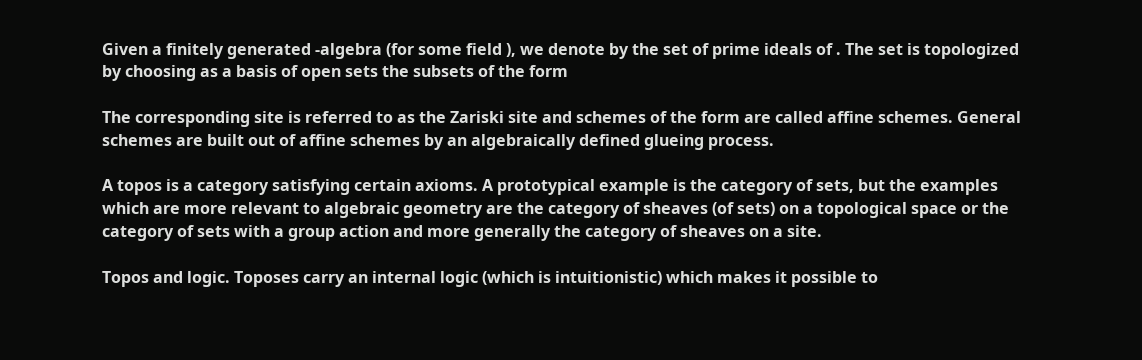Given a finitely generated -algebra (for some field ), we denote by the set of prime ideals of . The set is topologized by choosing as a basis of open sets the subsets of the form

The corresponding site is referred to as the Zariski site and schemes of the form are called affine schemes. General schemes are built out of affine schemes by an algebraically defined glueing process.

A topos is a category satisfying certain axioms. A prototypical example is the category of sets, but the examples which are more relevant to algebraic geometry are the category of sheaves (of sets) on a topological space or the category of sets with a group action and more generally the category of sheaves on a site.

Topos and logic. Toposes carry an internal logic (which is intuitionistic) which makes it possible to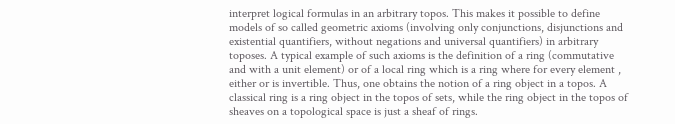interpret logical formulas in an arbitrary topos. This makes it possible to define models of so called geometric axioms (involving only conjunctions, disjunctions and existential quantifiers, without negations and universal quantifiers) in arbitrary toposes. A typical example of such axioms is the definition of a ring (commutative and with a unit element) or of a local ring which is a ring where for every element , either or is invertible. Thus, one obtains the notion of a ring object in a topos. A classical ring is a ring object in the topos of sets, while the ring object in the topos of sheaves on a topological space is just a sheaf of rings.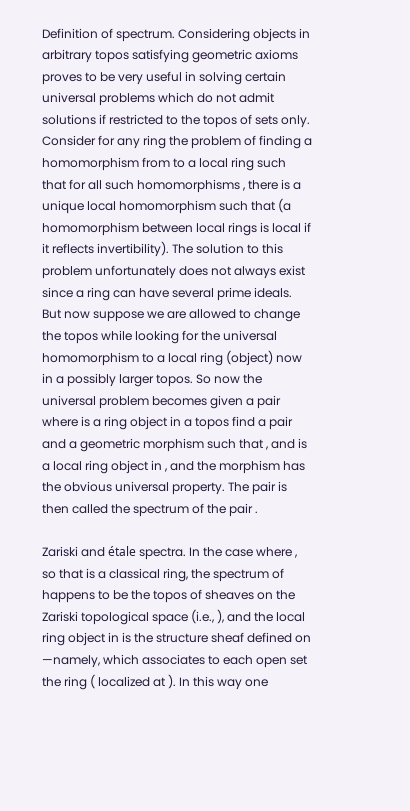Definition of spectrum. Considering objects in arbitrary topos satisfying geometric axioms proves to be very useful in solving certain universal problems which do not admit solutions if restricted to the topos of sets only. Consider for any ring the problem of finding a homomorphism from to a local ring such that for all such homomorphisms , there is a unique local homomorphism such that (a homomorphism between local rings is local if it reflects invertibility). The solution to this problem unfortunately does not always exist since a ring can have several prime ideals. But now suppose we are allowed to change the topos while looking for the universal homomorphism to a local ring (object) now in a possibly larger topos. So now the universal problem becomes given a pair where is a ring object in a topos find a pair and a geometric morphism such that , and is a local ring object in , and the morphism has the obvious universal property. The pair is then called the spectrum of the pair .

Zariski and étale spectra. In the case where , so that is a classical ring, the spectrum of happens to be the topos of sheaves on the Zariski topological space (i.e., ), and the local ring object in is the structure sheaf defined on —namely, which associates to each open set the ring ( localized at ). In this way one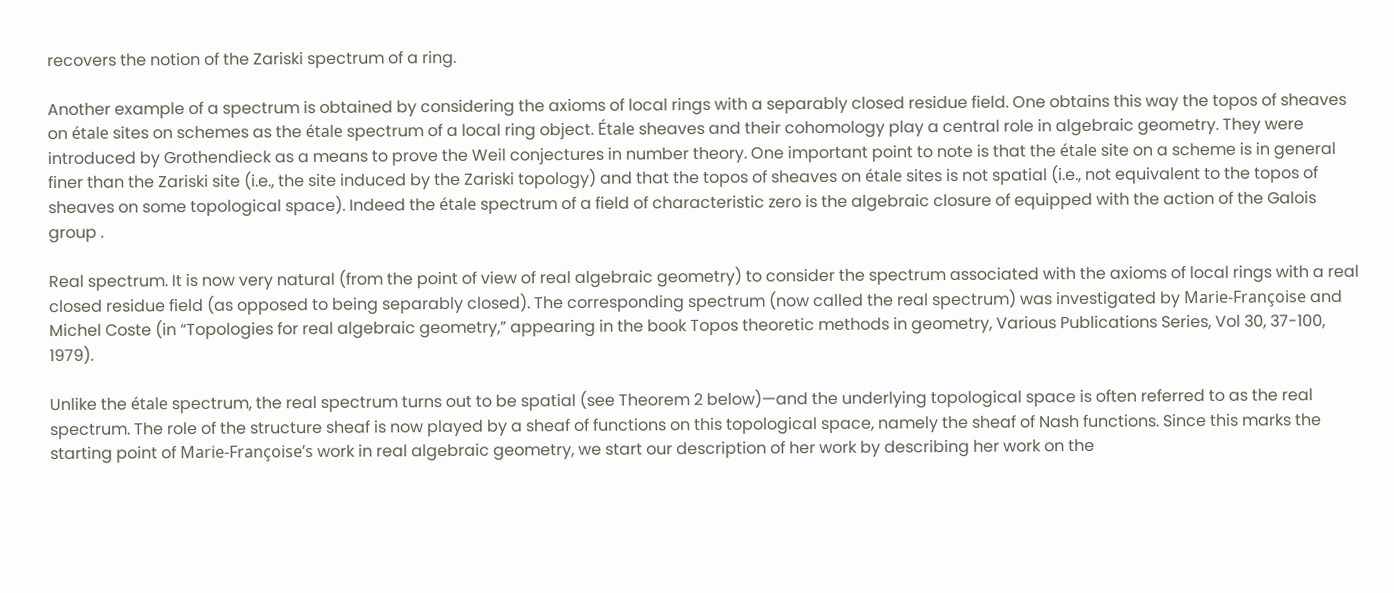recovers the notion of the Zariski spectrum of a ring.

Another example of a spectrum is obtained by considering the axioms of local rings with a separably closed residue field. One obtains this way the topos of sheaves on étale sites on schemes as the étale spectrum of a local ring object. Étale sheaves and their cohomology play a central role in algebraic geometry. They were introduced by Grothendieck as a means to prove the Weil conjectures in number theory. One important point to note is that the étale site on a scheme is in general finer than the Zariski site (i.e., the site induced by the Zariski topology) and that the topos of sheaves on étale sites is not spatial (i.e., not equivalent to the topos of sheaves on some topological space). Indeed the étale spectrum of a field of characteristic zero is the algebraic closure of equipped with the action of the Galois group .

Real spectrum. It is now very natural (from the point of view of real algebraic geometry) to consider the spectrum associated with the axioms of local rings with a real closed residue field (as opposed to being separably closed). The corresponding spectrum (now called the real spectrum) was investigated by Marie-Françoise and Michel Coste (in “Topologies for real algebraic geometry,” appearing in the book Topos theoretic methods in geometry, Various Publications Series, Vol 30, 37-100, 1979).

Unlike the étale spectrum, the real spectrum turns out to be spatial (see Theorem 2 below)—and the underlying topological space is often referred to as the real spectrum. The role of the structure sheaf is now played by a sheaf of functions on this topological space, namely the sheaf of Nash functions. Since this marks the starting point of Marie-Françoise’s work in real algebraic geometry, we start our description of her work by describing her work on the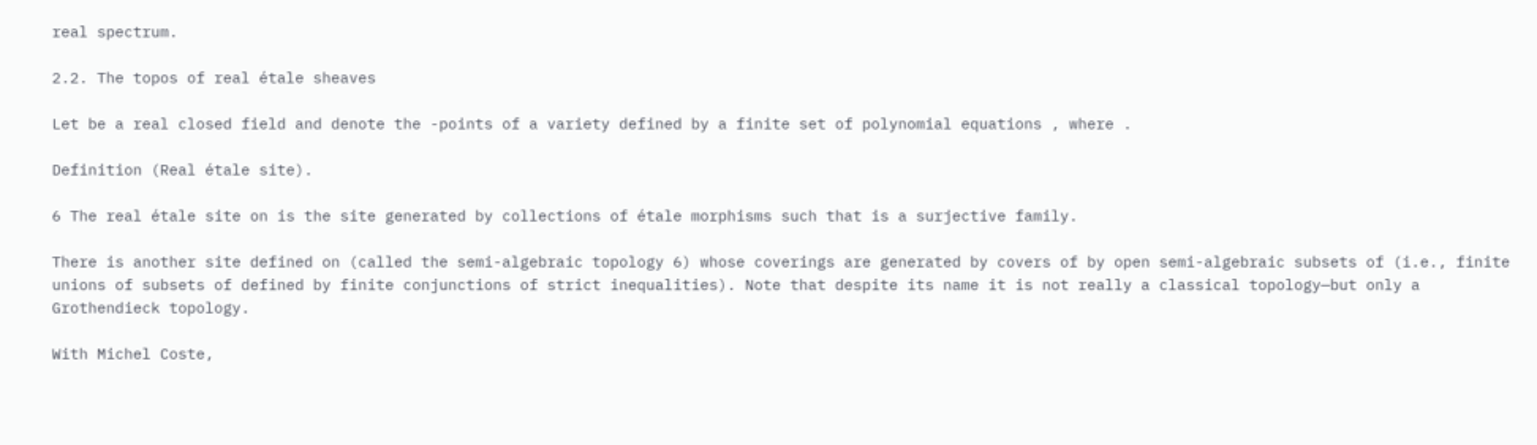real spectrum.

2.2. The topos of real étale sheaves

Let be a real closed field and denote the -points of a variety defined by a finite set of polynomial equations , where .

Definition (Real étale site).

6 The real étale site on is the site generated by collections of étale morphisms such that is a surjective family.

There is another site defined on (called the semi-algebraic topology 6) whose coverings are generated by covers of by open semi-algebraic subsets of (i.e., finite unions of subsets of defined by finite conjunctions of strict inequalities). Note that despite its name it is not really a classical topology—but only a Grothendieck topology.

With Michel Coste,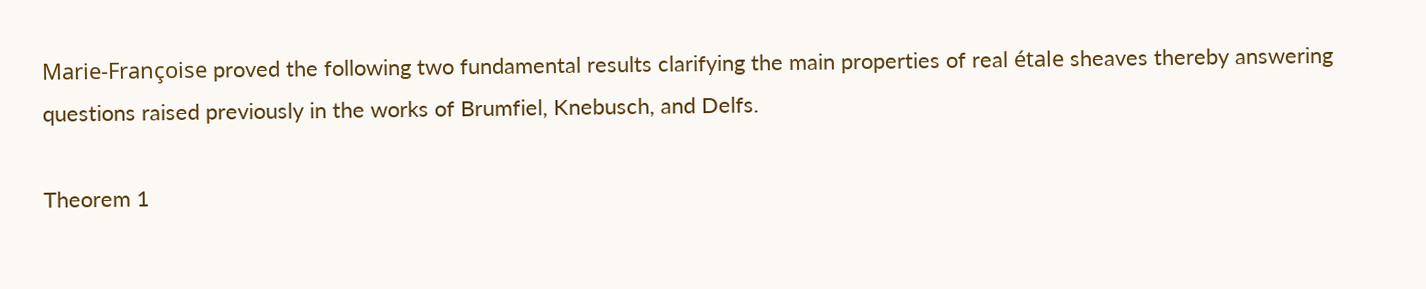Marie-Françoise proved the following two fundamental results clarifying the main properties of real étale sheaves thereby answering questions raised previously in the works of Brumfiel, Knebusch, and Delfs.

Theorem 1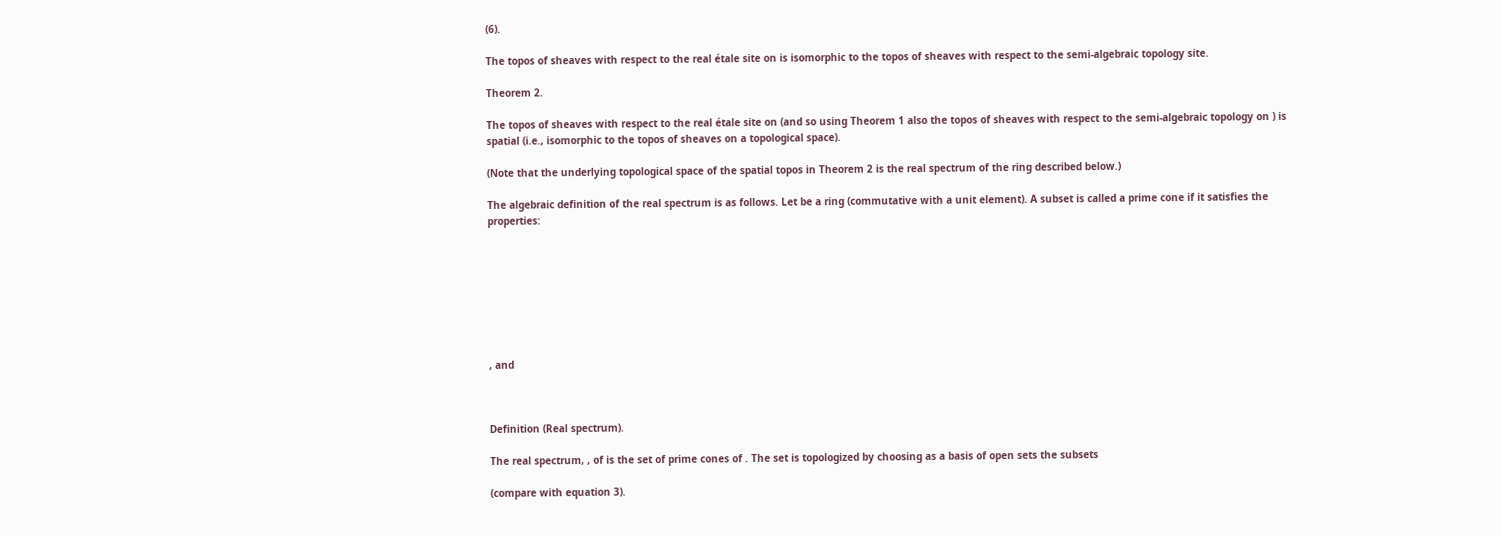(6).

The topos of sheaves with respect to the real étale site on is isomorphic to the topos of sheaves with respect to the semi-algebraic topology site.

Theorem 2.

The topos of sheaves with respect to the real étale site on (and so using Theorem 1 also the topos of sheaves with respect to the semi-algebraic topology on ) is spatial (i.e., isomorphic to the topos of sheaves on a topological space).

(Note that the underlying topological space of the spatial topos in Theorem 2 is the real spectrum of the ring described below.)

The algebraic definition of the real spectrum is as follows. Let be a ring (commutative with a unit element). A subset is called a prime cone if it satisfies the properties:








, and



Definition (Real spectrum).

The real spectrum, , of is the set of prime cones of . The set is topologized by choosing as a basis of open sets the subsets

(compare with equation 3).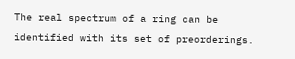The real spectrum of a ring can be identified with its set of preorderings.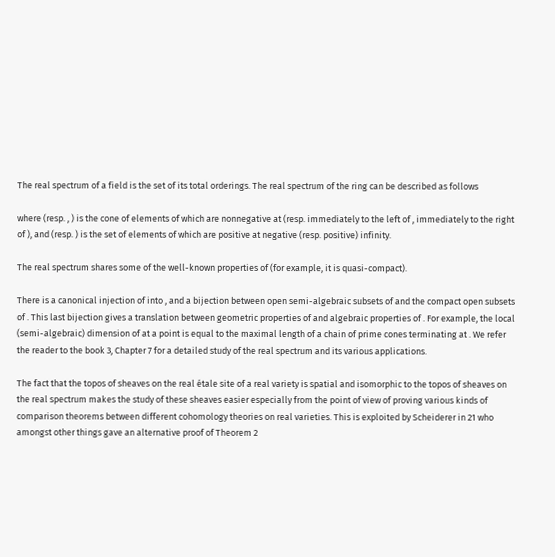The real spectrum of a field is the set of its total orderings. The real spectrum of the ring can be described as follows

where (resp. , ) is the cone of elements of which are nonnegative at (resp. immediately to the left of , immediately to the right of ), and (resp. ) is the set of elements of which are positive at negative (resp. positive) infinity.

The real spectrum shares some of the well-known properties of (for example, it is quasi-compact).

There is a canonical injection of into , and a bijection between open semi-algebraic subsets of and the compact open subsets of . This last bijection gives a translation between geometric properties of and algebraic properties of . For example, the local (semi-algebraic) dimension of at a point is equal to the maximal length of a chain of prime cones terminating at . We refer the reader to the book 3, Chapter 7 for a detailed study of the real spectrum and its various applications.

The fact that the topos of sheaves on the real étale site of a real variety is spatial and isomorphic to the topos of sheaves on the real spectrum makes the study of these sheaves easier especially from the point of view of proving various kinds of comparison theorems between different cohomology theories on real varieties. This is exploited by Scheiderer in 21 who amongst other things gave an alternative proof of Theorem 2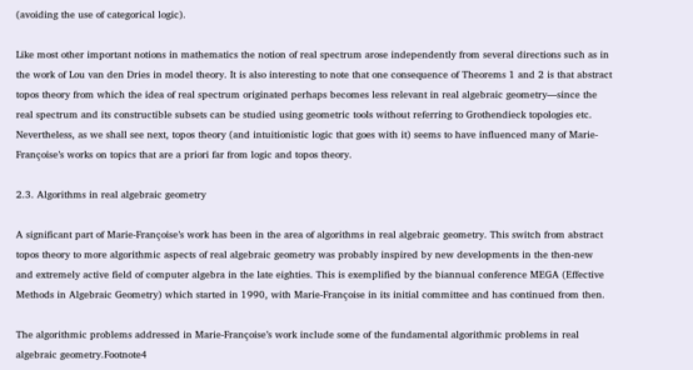(avoiding the use of categorical logic).

Like most other important notions in mathematics the notion of real spectrum arose independently from several directions such as in the work of Lou van den Dries in model theory. It is also interesting to note that one consequence of Theorems 1 and 2 is that abstract topos theory from which the idea of real spectrum originated perhaps becomes less relevant in real algebraic geometry—since the real spectrum and its constructible subsets can be studied using geometric tools without referring to Grothendieck topologies etc. Nevertheless, as we shall see next, topos theory (and intuitionistic logic that goes with it) seems to have influenced many of Marie-Françoise’s works on topics that are a priori far from logic and topos theory.

2.3. Algorithms in real algebraic geometry

A significant part of Marie-Françoise’s work has been in the area of algorithms in real algebraic geometry. This switch from abstract topos theory to more algorithmic aspects of real algebraic geometry was probably inspired by new developments in the then-new and extremely active field of computer algebra in the late eighties. This is exemplified by the biannual conference MEGA (Effective Methods in Algebraic Geometry) which started in 1990, with Marie-Françoise in its initial committee and has continued from then.

The algorithmic problems addressed in Marie-Françoise’s work include some of the fundamental algorithmic problems in real algebraic geometry.Footnote4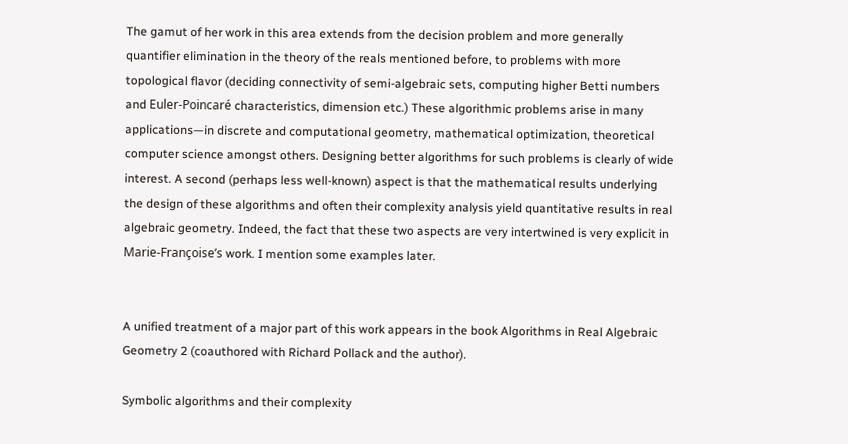The gamut of her work in this area extends from the decision problem and more generally quantifier elimination in the theory of the reals mentioned before, to problems with more topological flavor (deciding connectivity of semi-algebraic sets, computing higher Betti numbers and Euler-Poincaré characteristics, dimension etc.) These algorithmic problems arise in many applications—in discrete and computational geometry, mathematical optimization, theoretical computer science amongst others. Designing better algorithms for such problems is clearly of wide interest. A second (perhaps less well-known) aspect is that the mathematical results underlying the design of these algorithms and often their complexity analysis yield quantitative results in real algebraic geometry. Indeed, the fact that these two aspects are very intertwined is very explicit in Marie-Françoise’s work. I mention some examples later.


A unified treatment of a major part of this work appears in the book Algorithms in Real Algebraic Geometry 2 (coauthored with Richard Pollack and the author).

Symbolic algorithms and their complexity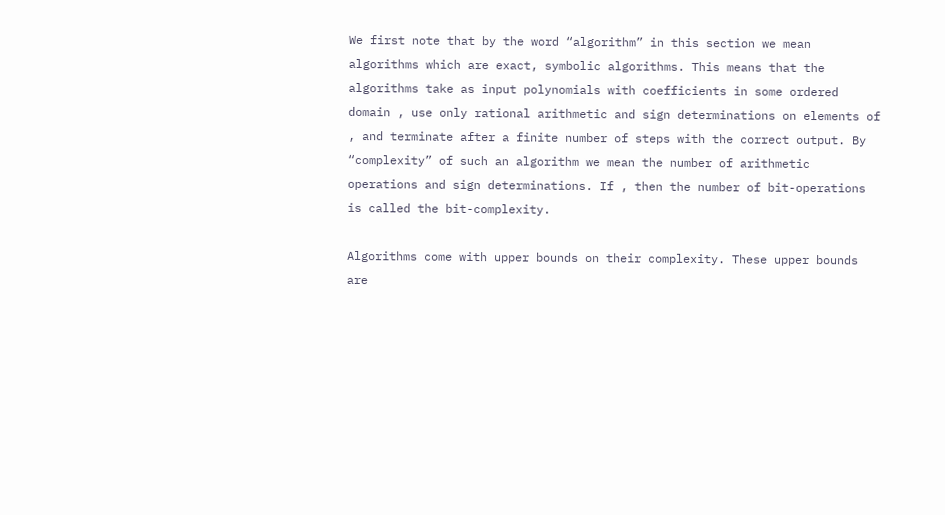We first note that by the word “algorithm” in this section we mean algorithms which are exact, symbolic algorithms. This means that the algorithms take as input polynomials with coefficients in some ordered domain , use only rational arithmetic and sign determinations on elements of , and terminate after a finite number of steps with the correct output. By “complexity” of such an algorithm we mean the number of arithmetic operations and sign determinations. If , then the number of bit-operations is called the bit-complexity.

Algorithms come with upper bounds on their complexity. These upper bounds are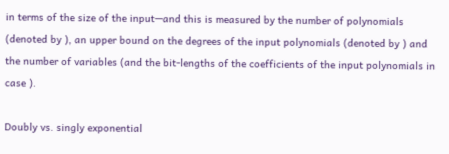in terms of the size of the input—and this is measured by the number of polynomials (denoted by ), an upper bound on the degrees of the input polynomials (denoted by ) and the number of variables (and the bit-lengths of the coefficients of the input polynomials in case ).

Doubly vs. singly exponential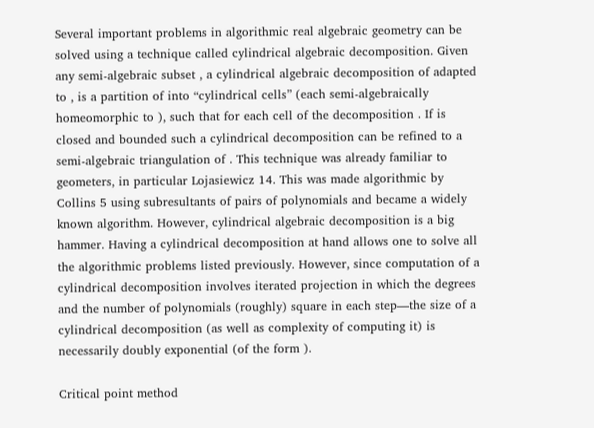Several important problems in algorithmic real algebraic geometry can be solved using a technique called cylindrical algebraic decomposition. Given any semi-algebraic subset , a cylindrical algebraic decomposition of adapted to , is a partition of into “cylindrical cells” (each semi-algebraically homeomorphic to ), such that for each cell of the decomposition . If is closed and bounded such a cylindrical decomposition can be refined to a semi-algebraic triangulation of . This technique was already familiar to geometers, in particular Lojasiewicz 14. This was made algorithmic by Collins 5 using subresultants of pairs of polynomials and became a widely known algorithm. However, cylindrical algebraic decomposition is a big hammer. Having a cylindrical decomposition at hand allows one to solve all the algorithmic problems listed previously. However, since computation of a cylindrical decomposition involves iterated projection in which the degrees and the number of polynomials (roughly) square in each step—the size of a cylindrical decomposition (as well as complexity of computing it) is necessarily doubly exponential (of the form ).

Critical point method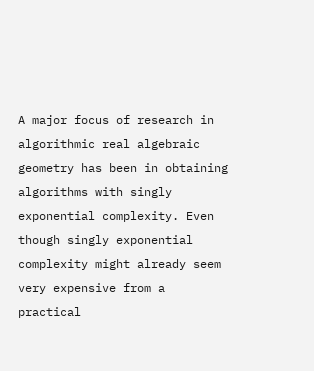A major focus of research in algorithmic real algebraic geometry has been in obtaining algorithms with singly exponential complexity. Even though singly exponential complexity might already seem very expensive from a practical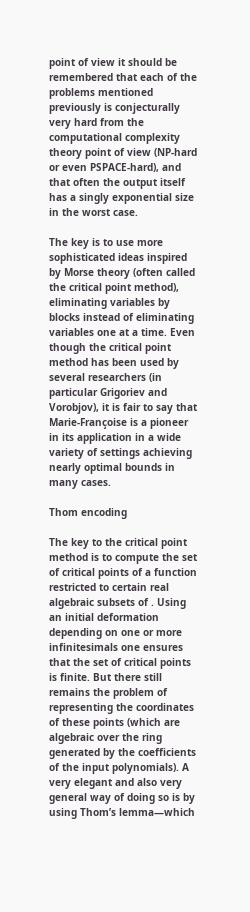point of view it should be remembered that each of the problems mentioned previously is conjecturally very hard from the computational complexity theory point of view (NP-hard or even PSPACE-hard), and that often the output itself has a singly exponential size in the worst case.

The key is to use more sophisticated ideas inspired by Morse theory (often called the critical point method), eliminating variables by blocks instead of eliminating variables one at a time. Even though the critical point method has been used by several researchers (in particular Grigoriev and Vorobjov), it is fair to say that Marie-Françoise is a pioneer in its application in a wide variety of settings achieving nearly optimal bounds in many cases.

Thom encoding

The key to the critical point method is to compute the set of critical points of a function restricted to certain real algebraic subsets of . Using an initial deformation depending on one or more infinitesimals one ensures that the set of critical points is finite. But there still remains the problem of representing the coordinates of these points (which are algebraic over the ring generated by the coefficients of the input polynomials). A very elegant and also very general way of doing so is by using Thom’s lemma—which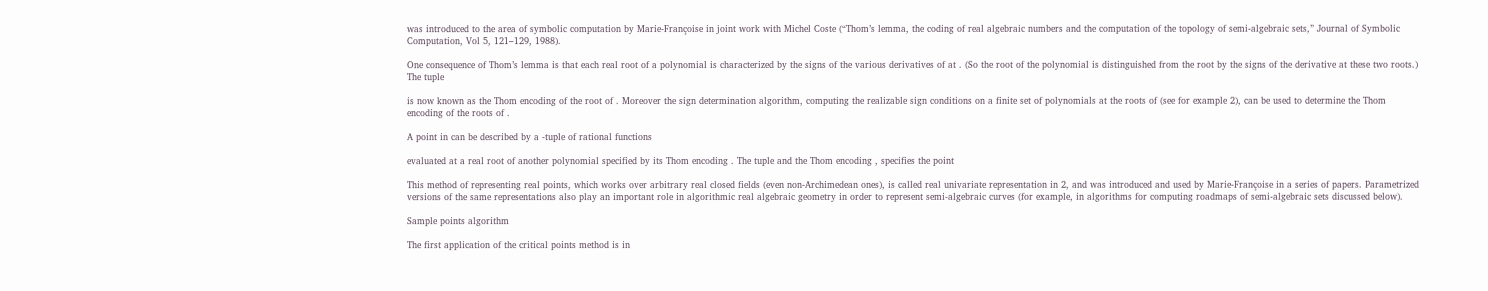was introduced to the area of symbolic computation by Marie-Françoise in joint work with Michel Coste (“Thom’s lemma, the coding of real algebraic numbers and the computation of the topology of semi-algebraic sets,” Journal of Symbolic Computation, Vol 5, 121–129, 1988).

One consequence of Thom’s lemma is that each real root of a polynomial is characterized by the signs of the various derivatives of at . (So the root of the polynomial is distinguished from the root by the signs of the derivative at these two roots.) The tuple

is now known as the Thom encoding of the root of . Moreover the sign determination algorithm, computing the realizable sign conditions on a finite set of polynomials at the roots of (see for example 2), can be used to determine the Thom encoding of the roots of .

A point in can be described by a -tuple of rational functions

evaluated at a real root of another polynomial specified by its Thom encoding . The tuple and the Thom encoding , specifies the point

This method of representing real points, which works over arbitrary real closed fields (even non-Archimedean ones), is called real univariate representation in 2, and was introduced and used by Marie-Françoise in a series of papers. Parametrized versions of the same representations also play an important role in algorithmic real algebraic geometry in order to represent semi-algebraic curves (for example, in algorithms for computing roadmaps of semi-algebraic sets discussed below).

Sample points algorithm

The first application of the critical points method is in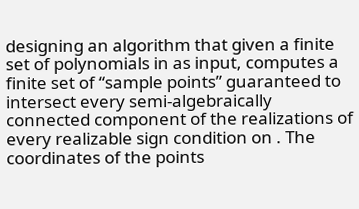designing an algorithm that given a finite set of polynomials in as input, computes a finite set of “sample points” guaranteed to intersect every semi-algebraically connected component of the realizations of every realizable sign condition on . The coordinates of the points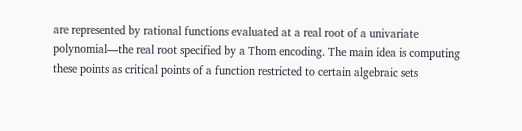are represented by rational functions evaluated at a real root of a univariate polynomial—the real root specified by a Thom encoding. The main idea is computing these points as critical points of a function restricted to certain algebraic sets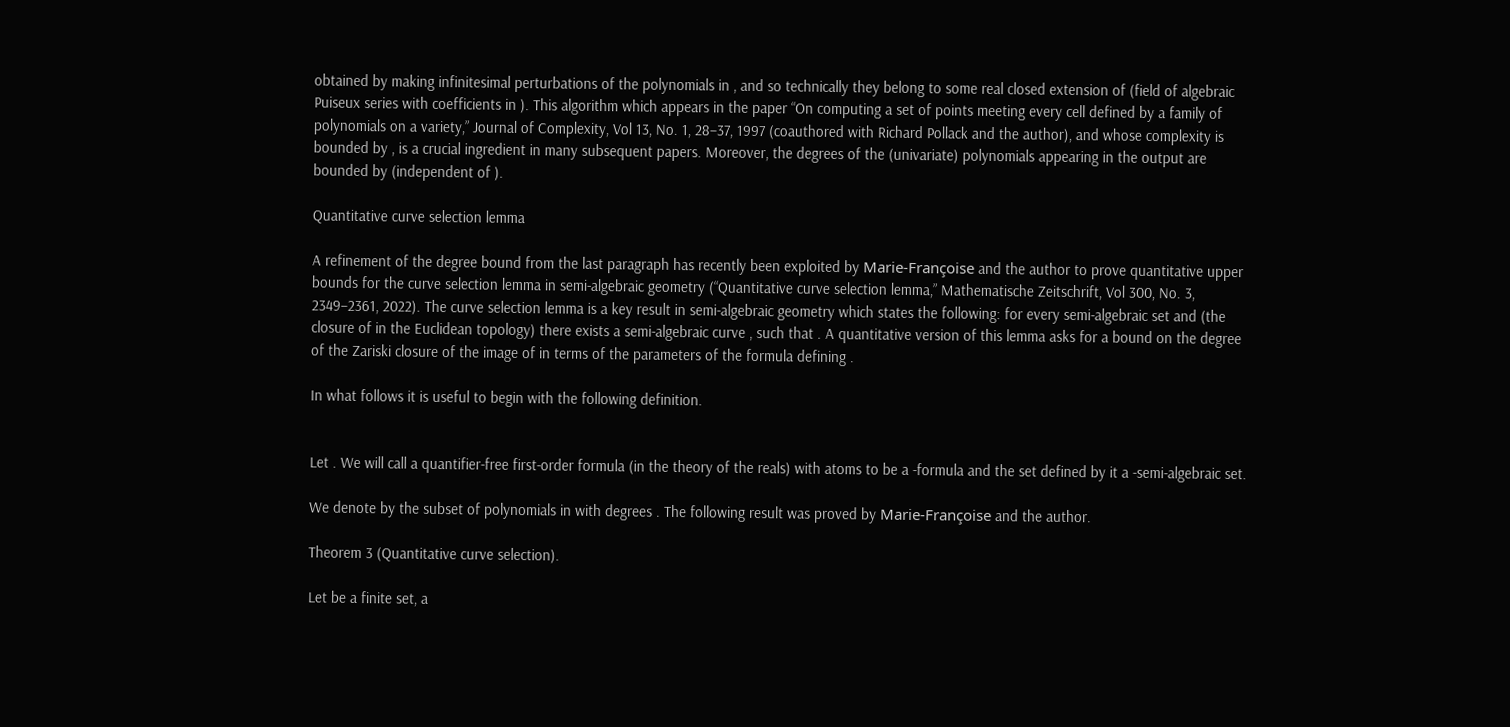obtained by making infinitesimal perturbations of the polynomials in , and so technically they belong to some real closed extension of (field of algebraic Puiseux series with coefficients in ). This algorithm which appears in the paper “On computing a set of points meeting every cell defined by a family of polynomials on a variety,” Journal of Complexity, Vol 13, No. 1, 28–37, 1997 (coauthored with Richard Pollack and the author), and whose complexity is bounded by , is a crucial ingredient in many subsequent papers. Moreover, the degrees of the (univariate) polynomials appearing in the output are bounded by (independent of ).

Quantitative curve selection lemma

A refinement of the degree bound from the last paragraph has recently been exploited by Marie-Françoise and the author to prove quantitative upper bounds for the curve selection lemma in semi-algebraic geometry (“Quantitative curve selection lemma,” Mathematische Zeitschrift, Vol 300, No. 3, 2349–2361, 2022). The curve selection lemma is a key result in semi-algebraic geometry which states the following: for every semi-algebraic set and (the closure of in the Euclidean topology) there exists a semi-algebraic curve , such that . A quantitative version of this lemma asks for a bound on the degree of the Zariski closure of the image of in terms of the parameters of the formula defining .

In what follows it is useful to begin with the following definition.


Let . We will call a quantifier-free first-order formula (in the theory of the reals) with atoms to be a -formula and the set defined by it a -semi-algebraic set.

We denote by the subset of polynomials in with degrees . The following result was proved by Marie-Françoise and the author.

Theorem 3 (Quantitative curve selection).

Let be a finite set, a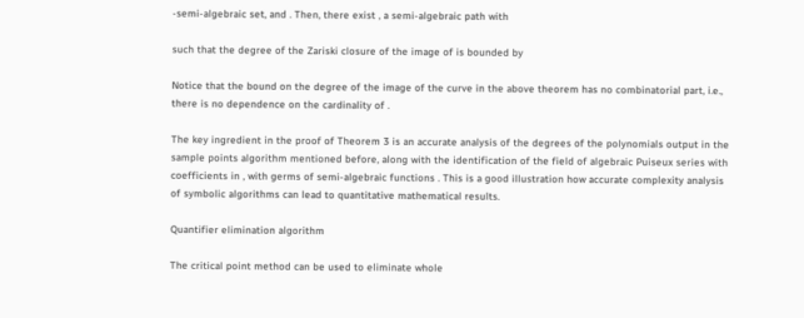-semi-algebraic set, and . Then, there exist , a semi-algebraic path with

such that the degree of the Zariski closure of the image of is bounded by

Notice that the bound on the degree of the image of the curve in the above theorem has no combinatorial part, i.e., there is no dependence on the cardinality of .

The key ingredient in the proof of Theorem 3 is an accurate analysis of the degrees of the polynomials output in the sample points algorithm mentioned before, along with the identification of the field of algebraic Puiseux series with coefficients in , with germs of semi-algebraic functions . This is a good illustration how accurate complexity analysis of symbolic algorithms can lead to quantitative mathematical results.

Quantifier elimination algorithm

The critical point method can be used to eliminate whole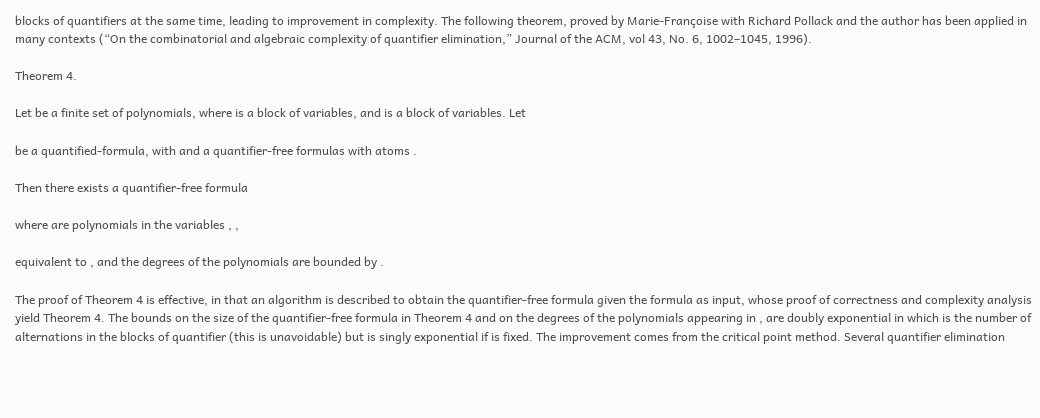blocks of quantifiers at the same time, leading to improvement in complexity. The following theorem, proved by Marie-Françoise with Richard Pollack and the author has been applied in many contexts (“On the combinatorial and algebraic complexity of quantifier elimination,” Journal of the ACM, vol 43, No. 6, 1002–1045, 1996).

Theorem 4.

Let be a finite set of polynomials, where is a block of variables, and is a block of variables. Let

be a quantified-formula, with and a quantifier-free formulas with atoms .

Then there exists a quantifier-free formula

where are polynomials in the variables , ,

equivalent to , and the degrees of the polynomials are bounded by .

The proof of Theorem 4 is effective, in that an algorithm is described to obtain the quantifier-free formula given the formula as input, whose proof of correctness and complexity analysis yield Theorem 4. The bounds on the size of the quantifier-free formula in Theorem 4 and on the degrees of the polynomials appearing in , are doubly exponential in which is the number of alternations in the blocks of quantifier (this is unavoidable) but is singly exponential if is fixed. The improvement comes from the critical point method. Several quantifier elimination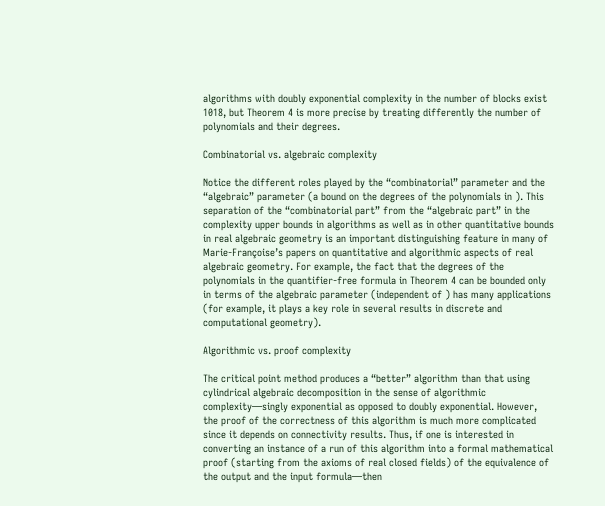algorithms with doubly exponential complexity in the number of blocks exist 1018, but Theorem 4 is more precise by treating differently the number of polynomials and their degrees.

Combinatorial vs. algebraic complexity

Notice the different roles played by the “combinatorial” parameter and the “algebraic” parameter (a bound on the degrees of the polynomials in ). This separation of the “combinatorial part” from the “algebraic part” in the complexity upper bounds in algorithms as well as in other quantitative bounds in real algebraic geometry is an important distinguishing feature in many of Marie-Françoise’s papers on quantitative and algorithmic aspects of real algebraic geometry. For example, the fact that the degrees of the polynomials in the quantifier-free formula in Theorem 4 can be bounded only in terms of the algebraic parameter (independent of ) has many applications (for example, it plays a key role in several results in discrete and computational geometry).

Algorithmic vs. proof complexity

The critical point method produces a “better” algorithm than that using cylindrical algebraic decomposition in the sense of algorithmic complexity—singly exponential as opposed to doubly exponential. However, the proof of the correctness of this algorithm is much more complicated since it depends on connectivity results. Thus, if one is interested in converting an instance of a run of this algorithm into a formal mathematical proof (starting from the axioms of real closed fields) of the equivalence of the output and the input formula—then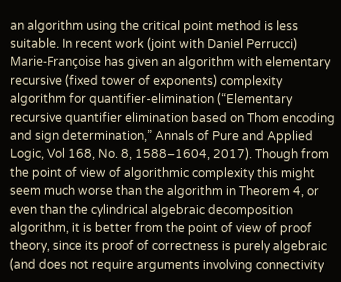an algorithm using the critical point method is less suitable. In recent work (joint with Daniel Perrucci) Marie-Françoise has given an algorithm with elementary recursive (fixed tower of exponents) complexity algorithm for quantifier-elimination (“Elementary recursive quantifier elimination based on Thom encoding and sign determination,” Annals of Pure and Applied Logic, Vol 168, No. 8, 1588–1604, 2017). Though from the point of view of algorithmic complexity this might seem much worse than the algorithm in Theorem 4, or even than the cylindrical algebraic decomposition algorithm, it is better from the point of view of proof theory, since its proof of correctness is purely algebraic (and does not require arguments involving connectivity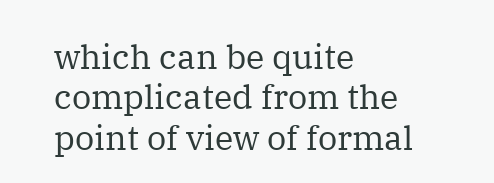which can be quite complicated from the point of view of formal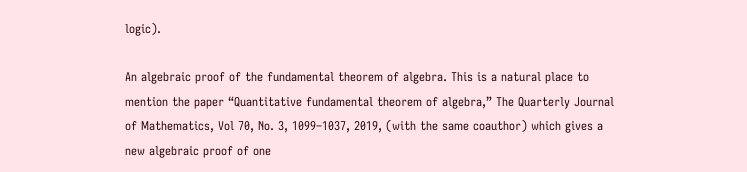logic).

An algebraic proof of the fundamental theorem of algebra. This is a natural place to mention the paper “Quantitative fundamental theorem of algebra,” The Quarterly Journal of Mathematics, Vol 70, No. 3, 1099–1037, 2019, (with the same coauthor) which gives a new algebraic proof of one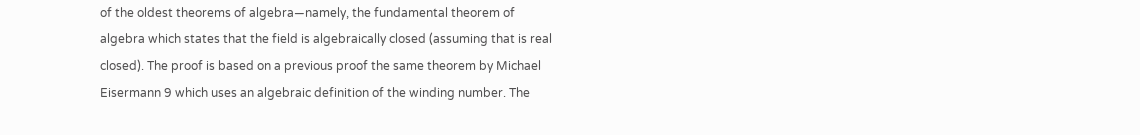of the oldest theorems of algebra—namely, the fundamental theorem of algebra which states that the field is algebraically closed (assuming that is real closed). The proof is based on a previous proof the same theorem by Michael Eisermann 9 which uses an algebraic definition of the winding number. The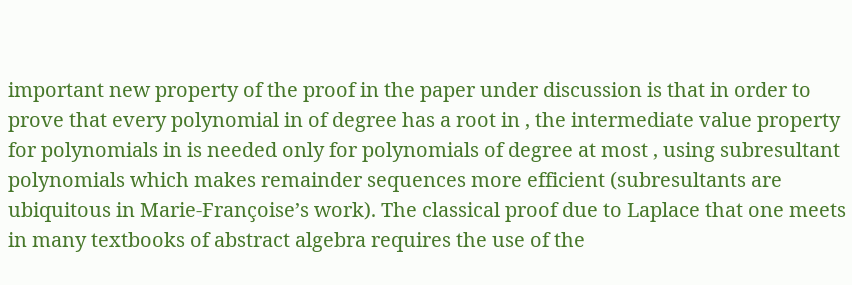important new property of the proof in the paper under discussion is that in order to prove that every polynomial in of degree has a root in , the intermediate value property for polynomials in is needed only for polynomials of degree at most , using subresultant polynomials which makes remainder sequences more efficient (subresultants are ubiquitous in Marie-Françoise’s work). The classical proof due to Laplace that one meets in many textbooks of abstract algebra requires the use of the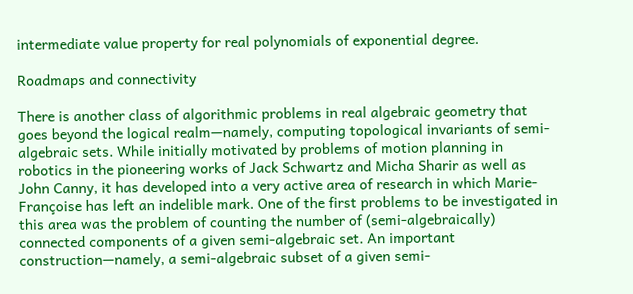intermediate value property for real polynomials of exponential degree.

Roadmaps and connectivity

There is another class of algorithmic problems in real algebraic geometry that goes beyond the logical realm—namely, computing topological invariants of semi-algebraic sets. While initially motivated by problems of motion planning in robotics in the pioneering works of Jack Schwartz and Micha Sharir as well as John Canny, it has developed into a very active area of research in which Marie-Françoise has left an indelible mark. One of the first problems to be investigated in this area was the problem of counting the number of (semi-algebraically) connected components of a given semi-algebraic set. An important construction—namely, a semi-algebraic subset of a given semi-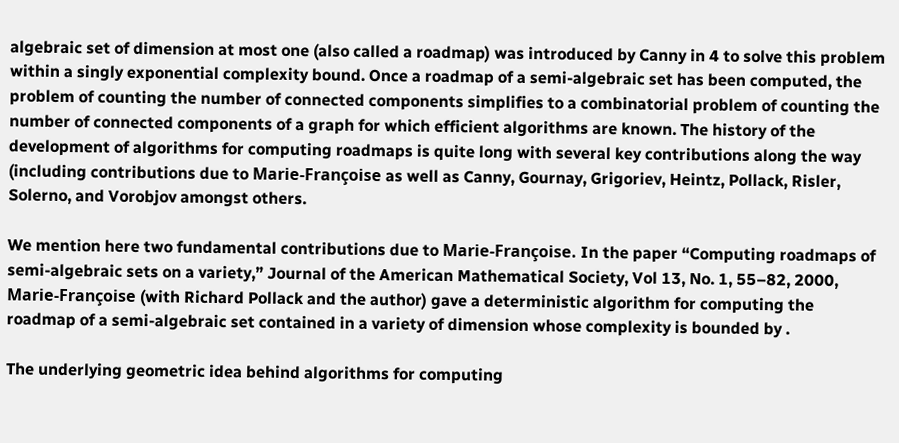algebraic set of dimension at most one (also called a roadmap) was introduced by Canny in 4 to solve this problem within a singly exponential complexity bound. Once a roadmap of a semi-algebraic set has been computed, the problem of counting the number of connected components simplifies to a combinatorial problem of counting the number of connected components of a graph for which efficient algorithms are known. The history of the development of algorithms for computing roadmaps is quite long with several key contributions along the way (including contributions due to Marie-Françoise as well as Canny, Gournay, Grigoriev, Heintz, Pollack, Risler, Solerno, and Vorobjov amongst others.

We mention here two fundamental contributions due to Marie-Françoise. In the paper “Computing roadmaps of semi-algebraic sets on a variety,” Journal of the American Mathematical Society, Vol 13, No. 1, 55–82, 2000, Marie-Françoise (with Richard Pollack and the author) gave a deterministic algorithm for computing the roadmap of a semi-algebraic set contained in a variety of dimension whose complexity is bounded by .

The underlying geometric idea behind algorithms for computing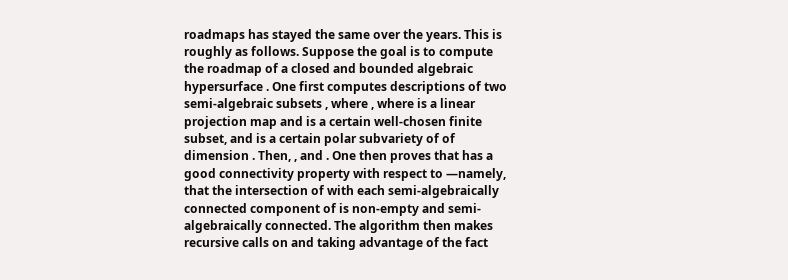roadmaps has stayed the same over the years. This is roughly as follows. Suppose the goal is to compute the roadmap of a closed and bounded algebraic hypersurface . One first computes descriptions of two semi-algebraic subsets , where , where is a linear projection map and is a certain well-chosen finite subset, and is a certain polar subvariety of of dimension . Then, , and . One then proves that has a good connectivity property with respect to —namely, that the intersection of with each semi-algebraically connected component of is non-empty and semi-algebraically connected. The algorithm then makes recursive calls on and taking advantage of the fact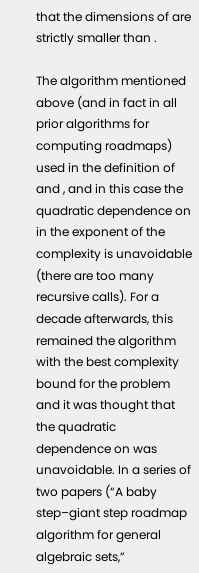that the dimensions of are strictly smaller than .

The algorithm mentioned above (and in fact in all prior algorithms for computing roadmaps) used in the definition of and , and in this case the quadratic dependence on in the exponent of the complexity is unavoidable (there are too many recursive calls). For a decade afterwards, this remained the algorithm with the best complexity bound for the problem and it was thought that the quadratic dependence on was unavoidable. In a series of two papers (“A baby step–giant step roadmap algorithm for general algebraic sets,”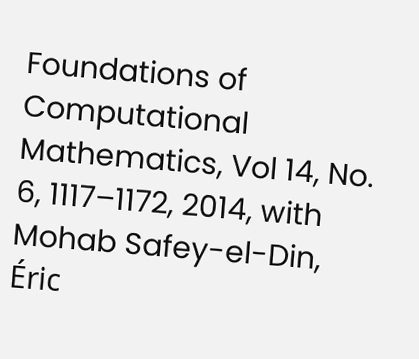Foundations of Computational Mathematics, Vol 14, No. 6, 1117–1172, 2014, with Mohab Safey-el-Din, Éric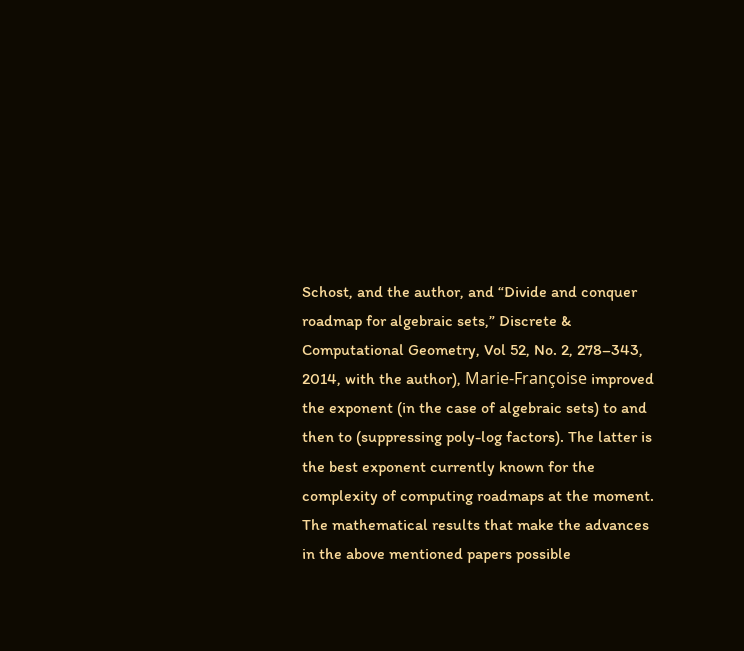Schost, and the author, and “Divide and conquer roadmap for algebraic sets,” Discrete & Computational Geometry, Vol 52, No. 2, 278–343, 2014, with the author), Marie-Françoise improved the exponent (in the case of algebraic sets) to and then to (suppressing poly-log factors). The latter is the best exponent currently known for the complexity of computing roadmaps at the moment. The mathematical results that make the advances in the above mentioned papers possible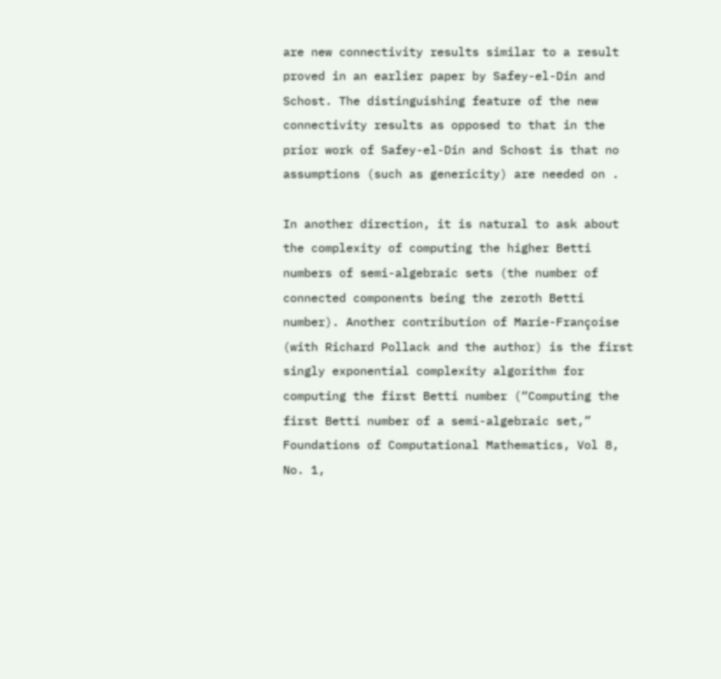are new connectivity results similar to a result proved in an earlier paper by Safey-el-Din and Schost. The distinguishing feature of the new connectivity results as opposed to that in the prior work of Safey-el-Din and Schost is that no assumptions (such as genericity) are needed on .

In another direction, it is natural to ask about the complexity of computing the higher Betti numbers of semi-algebraic sets (the number of connected components being the zeroth Betti number). Another contribution of Marie-Françoise (with Richard Pollack and the author) is the first singly exponential complexity algorithm for computing the first Betti number (“Computing the first Betti number of a semi-algebraic set,” Foundations of Computational Mathematics, Vol 8, No. 1,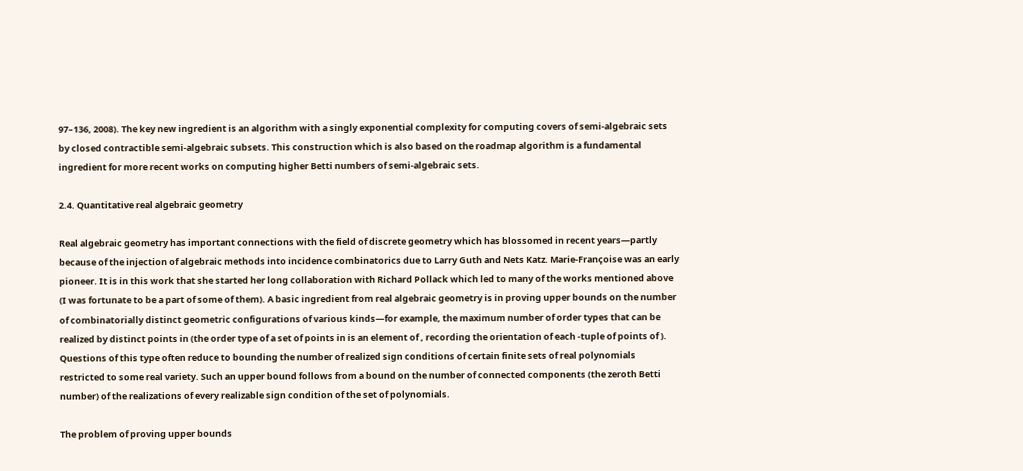97–136, 2008). The key new ingredient is an algorithm with a singly exponential complexity for computing covers of semi-algebraic sets by closed contractible semi-algebraic subsets. This construction which is also based on the roadmap algorithm is a fundamental ingredient for more recent works on computing higher Betti numbers of semi-algebraic sets.

2.4. Quantitative real algebraic geometry

Real algebraic geometry has important connections with the field of discrete geometry which has blossomed in recent years—partly because of the injection of algebraic methods into incidence combinatorics due to Larry Guth and Nets Katz. Marie-Françoise was an early pioneer. It is in this work that she started her long collaboration with Richard Pollack which led to many of the works mentioned above (I was fortunate to be a part of some of them). A basic ingredient from real algebraic geometry is in proving upper bounds on the number of combinatorially distinct geometric configurations of various kinds—for example, the maximum number of order types that can be realized by distinct points in (the order type of a set of points in is an element of , recording the orientation of each -tuple of points of ). Questions of this type often reduce to bounding the number of realized sign conditions of certain finite sets of real polynomials restricted to some real variety. Such an upper bound follows from a bound on the number of connected components (the zeroth Betti number) of the realizations of every realizable sign condition of the set of polynomials.

The problem of proving upper bounds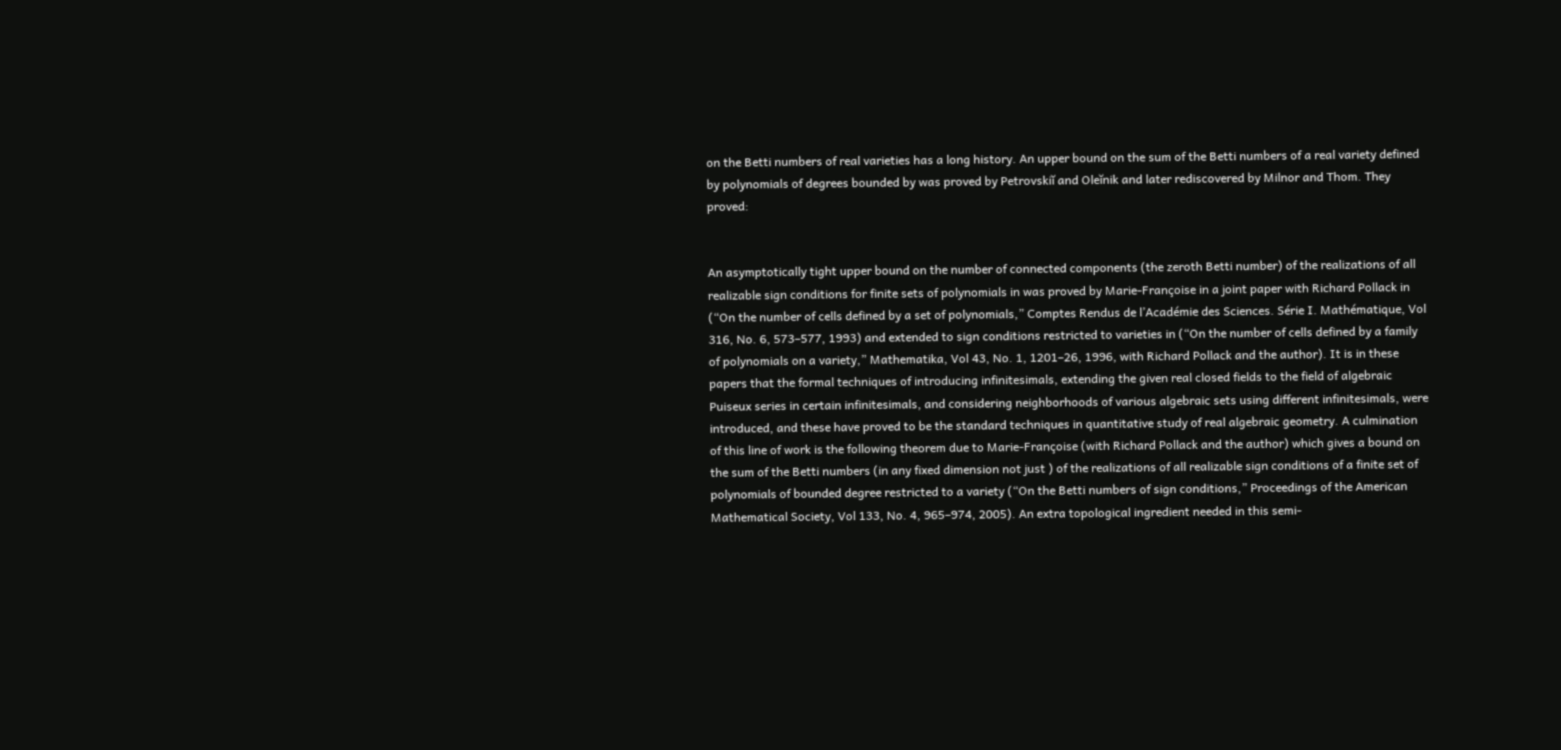on the Betti numbers of real varieties has a long history. An upper bound on the sum of the Betti numbers of a real variety defined by polynomials of degrees bounded by was proved by Petrovskiĭ and Oleĭnik and later rediscovered by Milnor and Thom. They proved:


An asymptotically tight upper bound on the number of connected components (the zeroth Betti number) of the realizations of all realizable sign conditions for finite sets of polynomials in was proved by Marie-Françoise in a joint paper with Richard Pollack in (“On the number of cells defined by a set of polynomials,” Comptes Rendus de l’Académie des Sciences. Série I. Mathématique, Vol 316, No. 6, 573–577, 1993) and extended to sign conditions restricted to varieties in (“On the number of cells defined by a family of polynomials on a variety,” Mathematika, Vol 43, No. 1, 1201–26, 1996, with Richard Pollack and the author). It is in these papers that the formal techniques of introducing infinitesimals, extending the given real closed fields to the field of algebraic Puiseux series in certain infinitesimals, and considering neighborhoods of various algebraic sets using different infinitesimals, were introduced, and these have proved to be the standard techniques in quantitative study of real algebraic geometry. A culmination of this line of work is the following theorem due to Marie-Françoise (with Richard Pollack and the author) which gives a bound on the sum of the Betti numbers (in any fixed dimension not just ) of the realizations of all realizable sign conditions of a finite set of polynomials of bounded degree restricted to a variety (“On the Betti numbers of sign conditions,” Proceedings of the American Mathematical Society, Vol 133, No. 4, 965–974, 2005). An extra topological ingredient needed in this semi-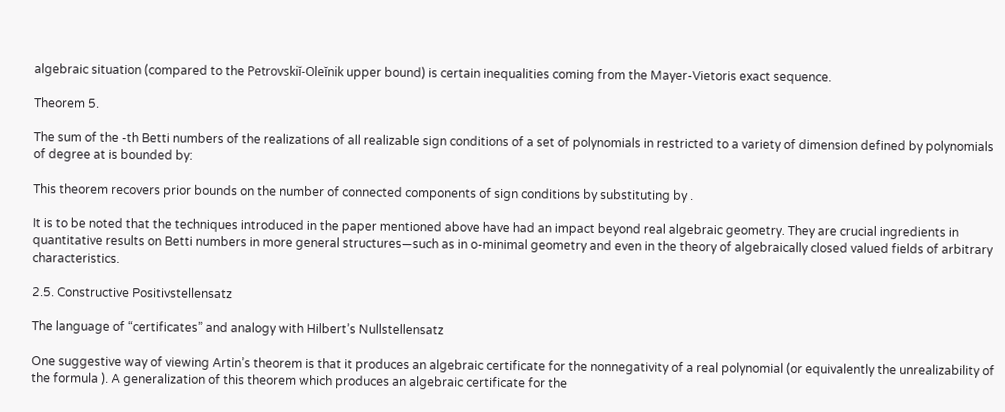algebraic situation (compared to the Petrovskiĭ-Oleĭnik upper bound) is certain inequalities coming from the Mayer-Vietoris exact sequence.

Theorem 5.

The sum of the -th Betti numbers of the realizations of all realizable sign conditions of a set of polynomials in restricted to a variety of dimension defined by polynomials of degree at is bounded by:

This theorem recovers prior bounds on the number of connected components of sign conditions by substituting by .

It is to be noted that the techniques introduced in the paper mentioned above have had an impact beyond real algebraic geometry. They are crucial ingredients in quantitative results on Betti numbers in more general structures—such as in o-minimal geometry and even in the theory of algebraically closed valued fields of arbitrary characteristics.

2.5. Constructive Positivstellensatz

The language of “certificates” and analogy with Hilbert’s Nullstellensatz

One suggestive way of viewing Artin’s theorem is that it produces an algebraic certificate for the nonnegativity of a real polynomial (or equivalently the unrealizability of the formula ). A generalization of this theorem which produces an algebraic certificate for the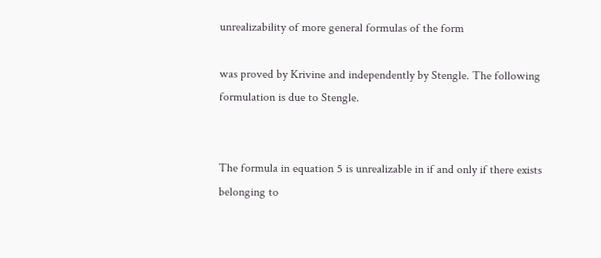unrealizability of more general formulas of the form

was proved by Krivine and independently by Stengle. The following formulation is due to Stengle.


The formula in equation 5 is unrealizable in if and only if there exists belonging to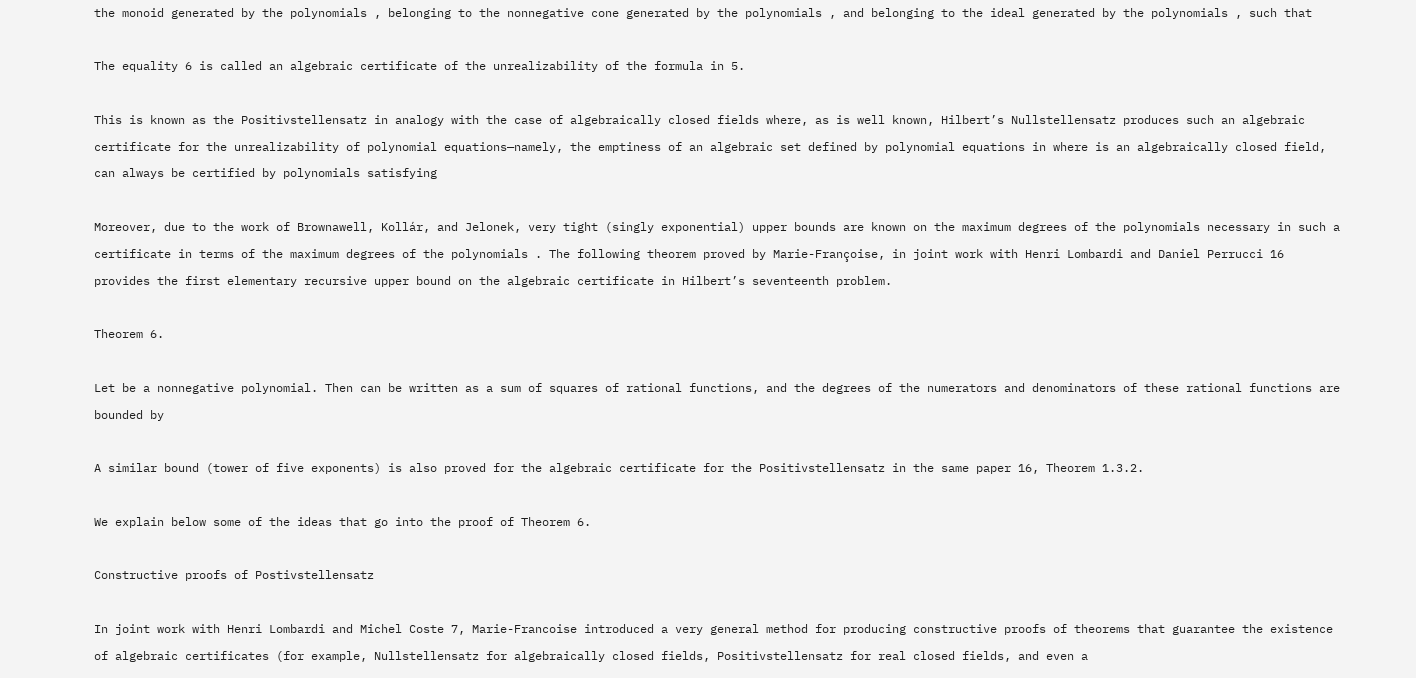the monoid generated by the polynomials , belonging to the nonnegative cone generated by the polynomials , and belonging to the ideal generated by the polynomials , such that

The equality 6 is called an algebraic certificate of the unrealizability of the formula in 5.

This is known as the Positivstellensatz in analogy with the case of algebraically closed fields where, as is well known, Hilbert’s Nullstellensatz produces such an algebraic certificate for the unrealizability of polynomial equations—namely, the emptiness of an algebraic set defined by polynomial equations in where is an algebraically closed field, can always be certified by polynomials satisfying

Moreover, due to the work of Brownawell, Kollár, and Jelonek, very tight (singly exponential) upper bounds are known on the maximum degrees of the polynomials necessary in such a certificate in terms of the maximum degrees of the polynomials . The following theorem proved by Marie-Françoise, in joint work with Henri Lombardi and Daniel Perrucci 16 provides the first elementary recursive upper bound on the algebraic certificate in Hilbert’s seventeenth problem.

Theorem 6.

Let be a nonnegative polynomial. Then can be written as a sum of squares of rational functions, and the degrees of the numerators and denominators of these rational functions are bounded by

A similar bound (tower of five exponents) is also proved for the algebraic certificate for the Positivstellensatz in the same paper 16, Theorem 1.3.2.

We explain below some of the ideas that go into the proof of Theorem 6.

Constructive proofs of Postivstellensatz

In joint work with Henri Lombardi and Michel Coste 7, Marie-Francoise introduced a very general method for producing constructive proofs of theorems that guarantee the existence of algebraic certificates (for example, Nullstellensatz for algebraically closed fields, Positivstellensatz for real closed fields, and even a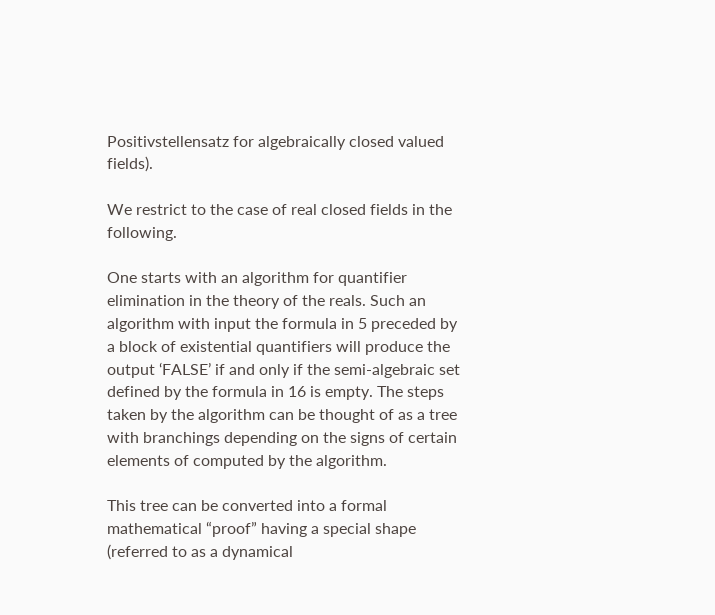Positivstellensatz for algebraically closed valued fields).

We restrict to the case of real closed fields in the following.

One starts with an algorithm for quantifier elimination in the theory of the reals. Such an algorithm with input the formula in 5 preceded by a block of existential quantifiers will produce the output ‘FALSE’ if and only if the semi-algebraic set defined by the formula in 16 is empty. The steps taken by the algorithm can be thought of as a tree with branchings depending on the signs of certain elements of computed by the algorithm.

This tree can be converted into a formal mathematical “proof” having a special shape (referred to as a dynamical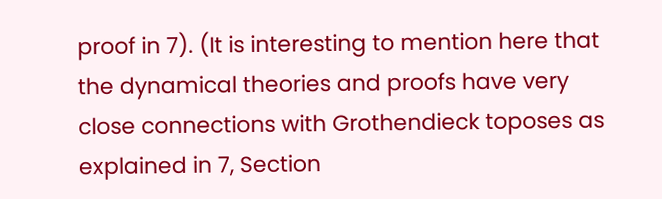proof in 7). (It is interesting to mention here that the dynamical theories and proofs have very close connections with Grothendieck toposes as explained in 7, Section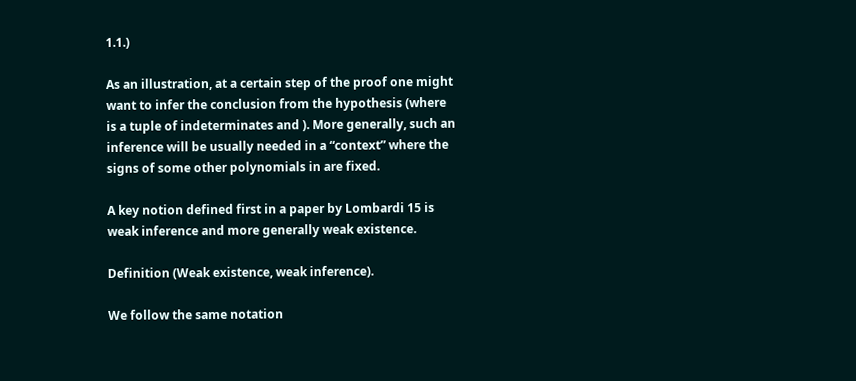1.1.)

As an illustration, at a certain step of the proof one might want to infer the conclusion from the hypothesis (where is a tuple of indeterminates and ). More generally, such an inference will be usually needed in a “context” where the signs of some other polynomials in are fixed.

A key notion defined first in a paper by Lombardi 15 is weak inference and more generally weak existence.

Definition (Weak existence, weak inference).

We follow the same notation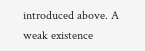introduced above. A weak existence